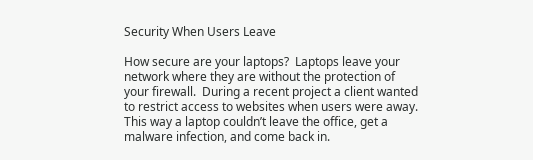Security When Users Leave

How secure are your laptops?  Laptops leave your network where they are without the protection of your firewall.  During a recent project a client wanted to restrict access to websites when users were away.   This way a laptop couldn’t leave the office, get a malware infection, and come back in.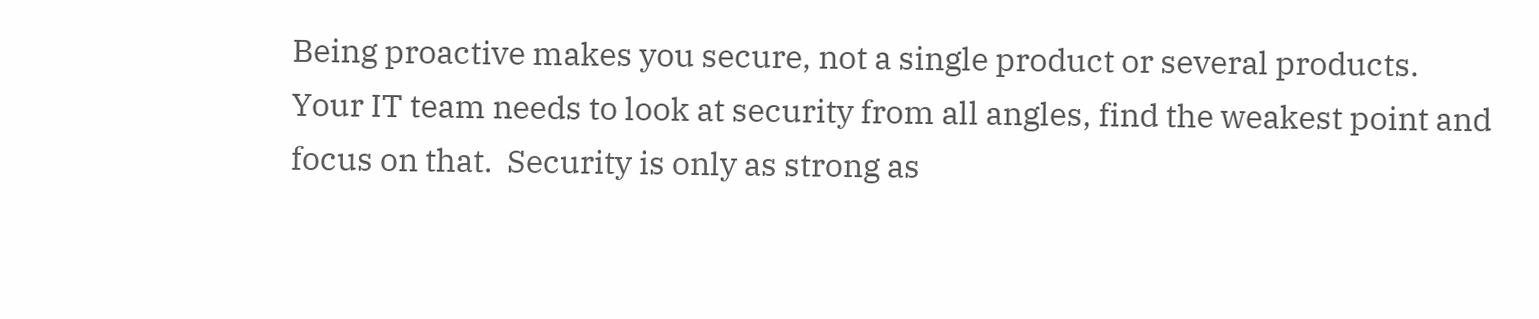Being proactive makes you secure, not a single product or several products.  Your IT team needs to look at security from all angles, find the weakest point and focus on that.  Security is only as strong as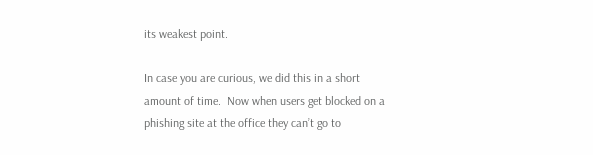its weakest point.

In case you are curious, we did this in a short amount of time.  Now when users get blocked on a phishing site at the office they can’t go to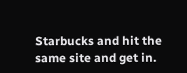Starbucks and hit the same site and get in.